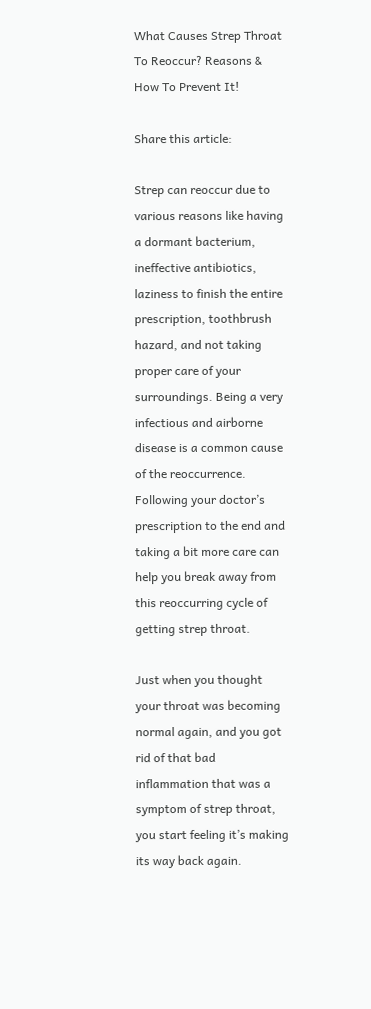What Causes Strep Throat To Reoccur? Reasons & How To Prevent It!

Share this article:

Strep can reoccur due to various reasons like having a dormant bacterium, ineffective antibiotics, laziness to finish the entire prescription, toothbrush hazard, and not taking proper care of your surroundings. Being a very infectious and airborne disease is a common cause of the reoccurrence. Following your doctor’s prescription to the end and taking a bit more care can help you break away from this reoccurring cycle of getting strep throat.

Just when you thought your throat was becoming normal again, and you got rid of that bad inflammation that was a symptom of strep throat, you start feeling it’s making its way back again.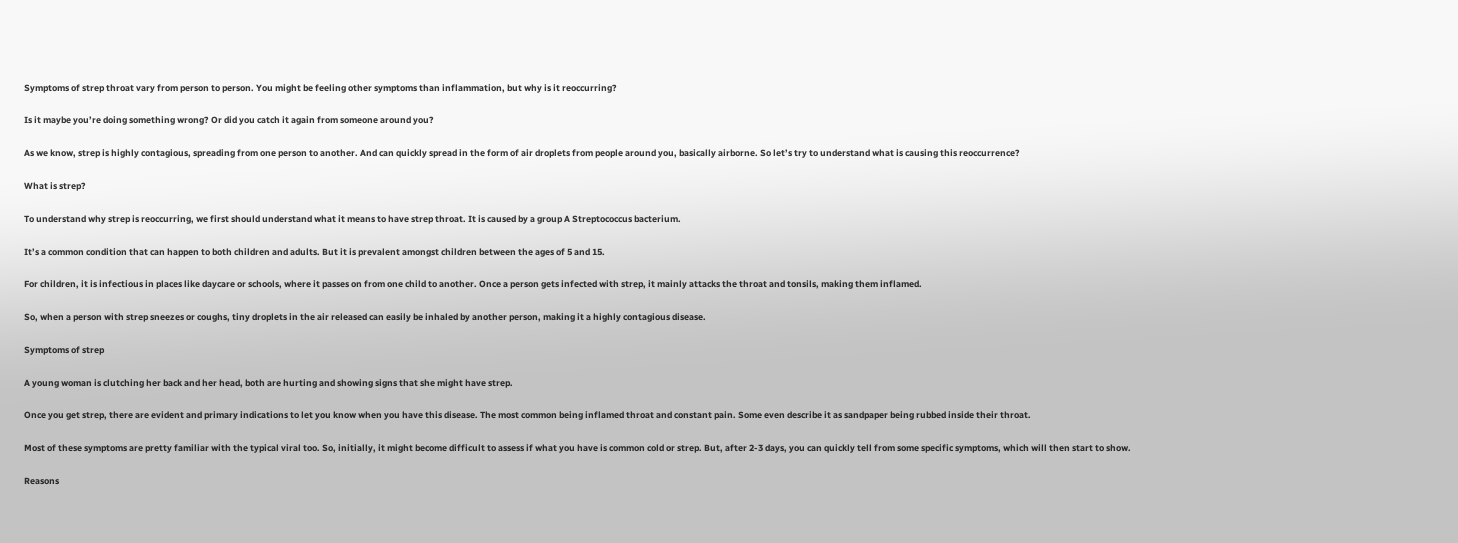Symptoms of strep throat vary from person to person. You might be feeling other symptoms than inflammation, but why is it reoccurring?

Is it maybe you’re doing something wrong? Or did you catch it again from someone around you?

As we know, strep is highly contagious, spreading from one person to another. And can quickly spread in the form of air droplets from people around you, basically airborne. So let’s try to understand what is causing this reoccurrence?

What is strep?

To understand why strep is reoccurring, we first should understand what it means to have strep throat. It is caused by a group A Streptococcus bacterium.

It’s a common condition that can happen to both children and adults. But it is prevalent amongst children between the ages of 5 and 15.

For children, it is infectious in places like daycare or schools, where it passes on from one child to another. Once a person gets infected with strep, it mainly attacks the throat and tonsils, making them inflamed.

So, when a person with strep sneezes or coughs, tiny droplets in the air released can easily be inhaled by another person, making it a highly contagious disease.

Symptoms of strep

A young woman is clutching her back and her head, both are hurting and showing signs that she might have strep.

Once you get strep, there are evident and primary indications to let you know when you have this disease. The most common being inflamed throat and constant pain. Some even describe it as sandpaper being rubbed inside their throat.

Most of these symptoms are pretty familiar with the typical viral too. So, initially, it might become difficult to assess if what you have is common cold or strep. But, after 2-3 days, you can quickly tell from some specific symptoms, which will then start to show.

Reasons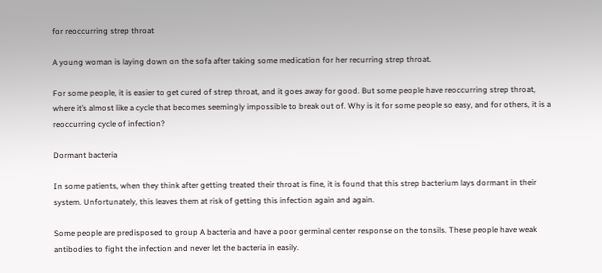for reoccurring strep throat

A young woman is laying down on the sofa after taking some medication for her recurring strep throat.

For some people, it is easier to get cured of strep throat, and it goes away for good. But some people have reoccurring strep throat, where it’s almost like a cycle that becomes seemingly impossible to break out of. Why is it for some people so easy, and for others, it is a reoccurring cycle of infection?

Dormant bacteria

In some patients, when they think after getting treated their throat is fine, it is found that this strep bacterium lays dormant in their system. Unfortunately, this leaves them at risk of getting this infection again and again.

Some people are predisposed to group A bacteria and have a poor germinal center response on the tonsils. These people have weak antibodies to fight the infection and never let the bacteria in easily.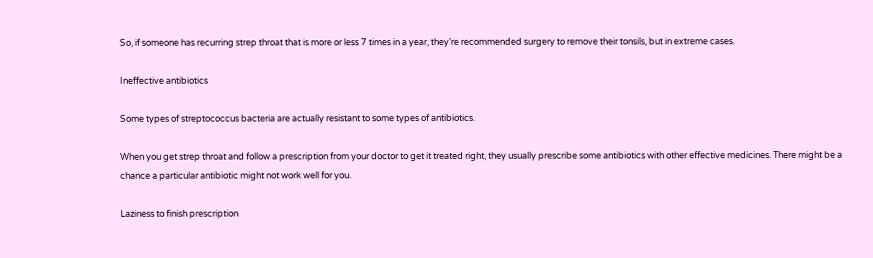So, if someone has recurring strep throat that is more or less 7 times in a year, they’re recommended surgery to remove their tonsils, but in extreme cases.

Ineffective antibiotics

Some types of streptococcus bacteria are actually resistant to some types of antibiotics.

When you get strep throat and follow a prescription from your doctor to get it treated right, they usually prescribe some antibiotics with other effective medicines. There might be a chance a particular antibiotic might not work well for you.

Laziness to finish prescription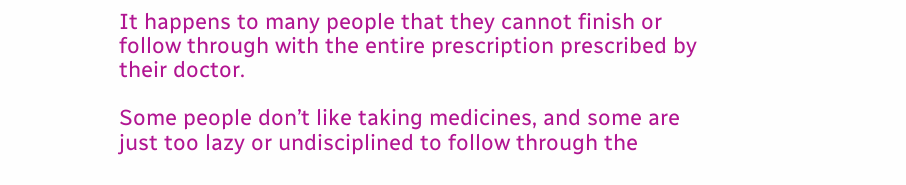It happens to many people that they cannot finish or follow through with the entire prescription prescribed by their doctor.

Some people don’t like taking medicines, and some are just too lazy or undisciplined to follow through the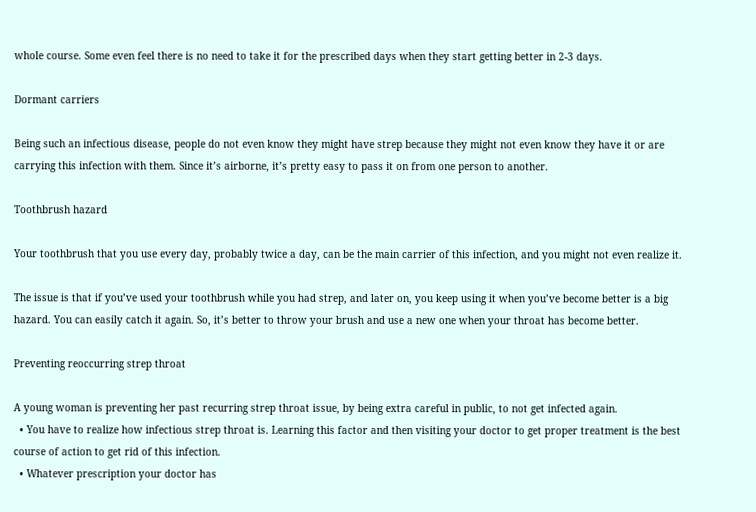whole course. Some even feel there is no need to take it for the prescribed days when they start getting better in 2-3 days.

Dormant carriers

Being such an infectious disease, people do not even know they might have strep because they might not even know they have it or are carrying this infection with them. Since it’s airborne, it’s pretty easy to pass it on from one person to another.

Toothbrush hazard

Your toothbrush that you use every day, probably twice a day, can be the main carrier of this infection, and you might not even realize it.

The issue is that if you’ve used your toothbrush while you had strep, and later on, you keep using it when you’ve become better is a big hazard. You can easily catch it again. So, it’s better to throw your brush and use a new one when your throat has become better.

Preventing reoccurring strep throat

A young woman is preventing her past recurring strep throat issue, by being extra careful in public, to not get infected again.
  • You have to realize how infectious strep throat is. Learning this factor and then visiting your doctor to get proper treatment is the best course of action to get rid of this infection.
  • Whatever prescription your doctor has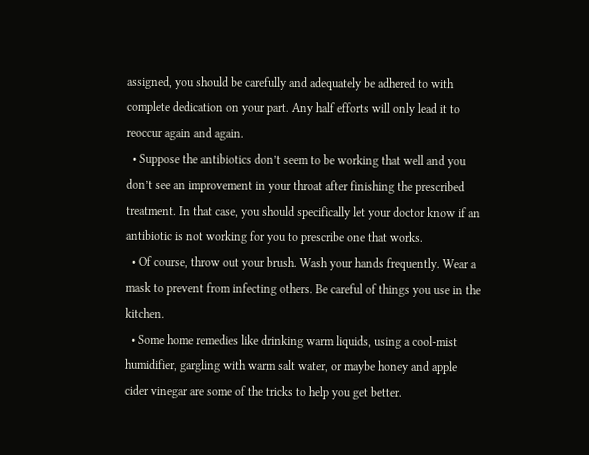assigned, you should be carefully and adequately be adhered to with complete dedication on your part. Any half efforts will only lead it to reoccur again and again.
  • Suppose the antibiotics don’t seem to be working that well and you don’t see an improvement in your throat after finishing the prescribed treatment. In that case, you should specifically let your doctor know if an antibiotic is not working for you to prescribe one that works.
  • Of course, throw out your brush. Wash your hands frequently. Wear a mask to prevent from infecting others. Be careful of things you use in the kitchen.
  • Some home remedies like drinking warm liquids, using a cool-mist humidifier, gargling with warm salt water, or maybe honey and apple cider vinegar are some of the tricks to help you get better.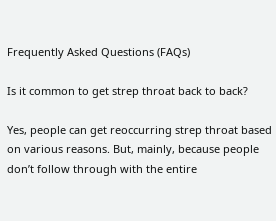Frequently Asked Questions (FAQs)

Is it common to get strep throat back to back?

Yes, people can get reoccurring strep throat based on various reasons. But, mainly, because people don’t follow through with the entire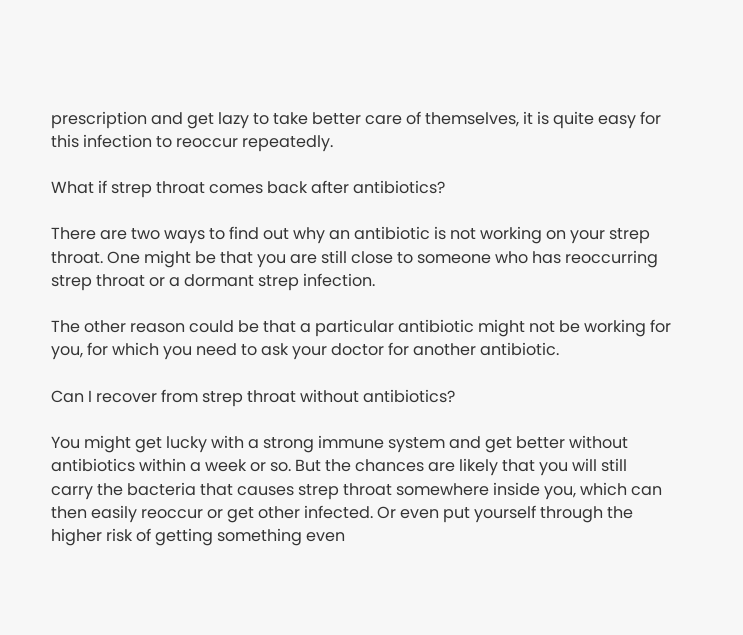prescription and get lazy to take better care of themselves, it is quite easy for this infection to reoccur repeatedly.

What if strep throat comes back after antibiotics?

There are two ways to find out why an antibiotic is not working on your strep throat. One might be that you are still close to someone who has reoccurring strep throat or a dormant strep infection.

The other reason could be that a particular antibiotic might not be working for you, for which you need to ask your doctor for another antibiotic.

Can I recover from strep throat without antibiotics?

You might get lucky with a strong immune system and get better without antibiotics within a week or so. But the chances are likely that you will still carry the bacteria that causes strep throat somewhere inside you, which can then easily reoccur or get other infected. Or even put yourself through the higher risk of getting something even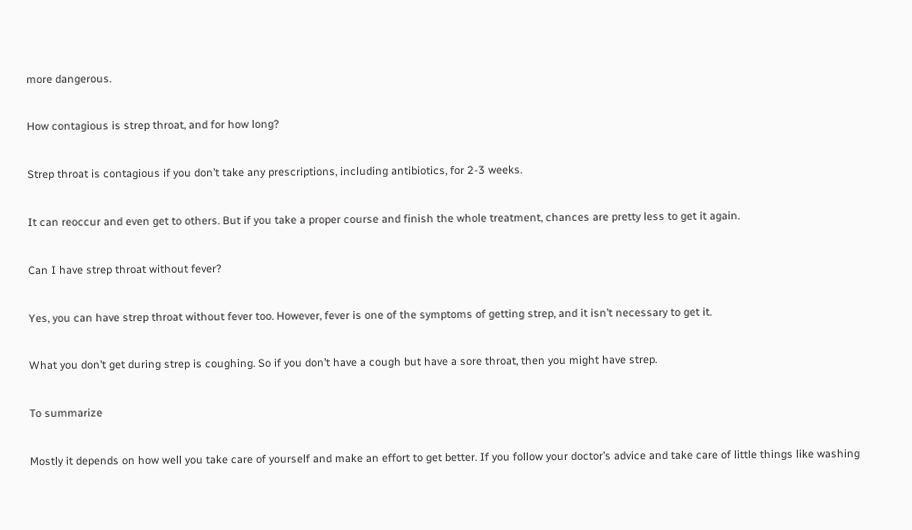more dangerous.

How contagious is strep throat, and for how long?

Strep throat is contagious if you don’t take any prescriptions, including antibiotics, for 2-3 weeks.

It can reoccur and even get to others. But if you take a proper course and finish the whole treatment, chances are pretty less to get it again.

Can I have strep throat without fever?

Yes, you can have strep throat without fever too. However, fever is one of the symptoms of getting strep, and it isn’t necessary to get it.

What you don’t get during strep is coughing. So if you don’t have a cough but have a sore throat, then you might have strep.

To summarize

Mostly it depends on how well you take care of yourself and make an effort to get better. If you follow your doctor’s advice and take care of little things like washing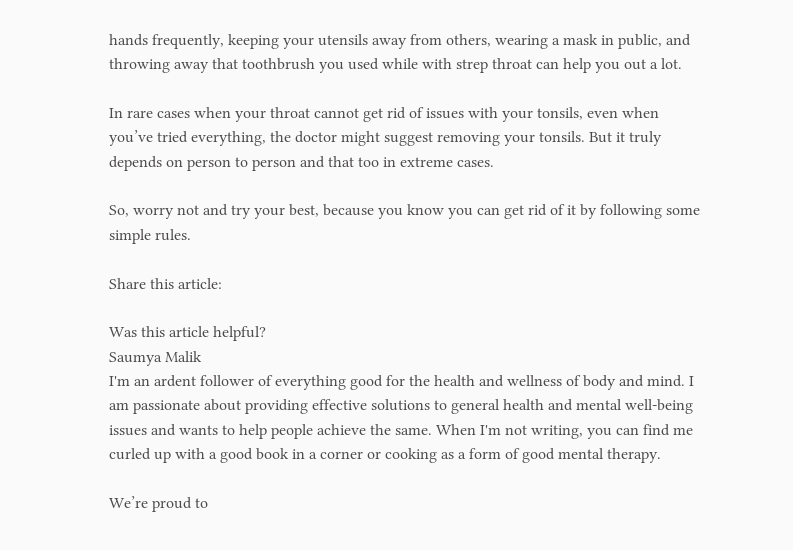hands frequently, keeping your utensils away from others, wearing a mask in public, and throwing away that toothbrush you used while with strep throat can help you out a lot.

In rare cases when your throat cannot get rid of issues with your tonsils, even when you’ve tried everything, the doctor might suggest removing your tonsils. But it truly depends on person to person and that too in extreme cases.

So, worry not and try your best, because you know you can get rid of it by following some simple rules.

Share this article:

Was this article helpful?
Saumya Malik
I'm an ardent follower of everything good for the health and wellness of body and mind. I am passionate about providing effective solutions to general health and mental well-being issues and wants to help people achieve the same. When I'm not writing, you can find me curled up with a good book in a corner or cooking as a form of good mental therapy.

We’re proud to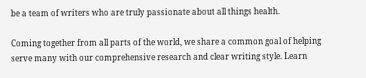be a team of writers who are truly passionate about all things health.

Coming together from all parts of the world, we share a common goal of helping serve many with our comprehensive research and clear writing style. Learn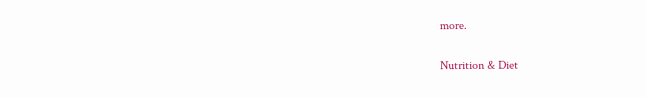more.

Nutrition & Diet